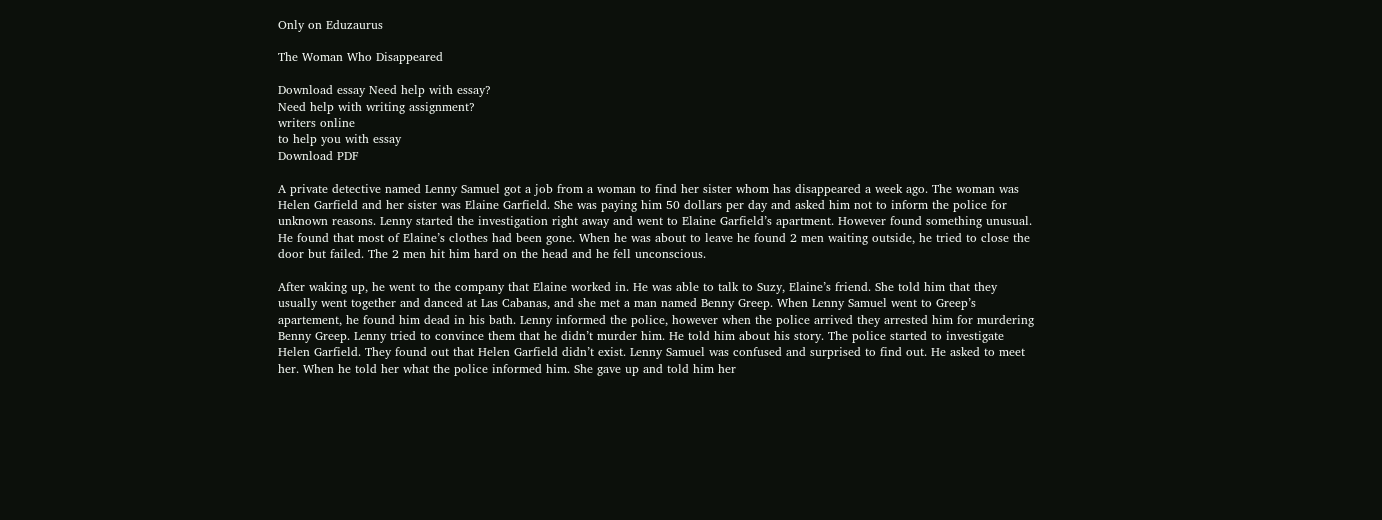Only on Eduzaurus

The Woman Who Disappeared

Download essay Need help with essay?
Need help with writing assignment?
writers online
to help you with essay
Download PDF

A private detective named Lenny Samuel got a job from a woman to find her sister whom has disappeared a week ago. The woman was Helen Garfield and her sister was Elaine Garfield. She was paying him 50 dollars per day and asked him not to inform the police for unknown reasons. Lenny started the investigation right away and went to Elaine Garfield’s apartment. However found something unusual. He found that most of Elaine’s clothes had been gone. When he was about to leave he found 2 men waiting outside, he tried to close the door but failed. The 2 men hit him hard on the head and he fell unconscious.

After waking up, he went to the company that Elaine worked in. He was able to talk to Suzy, Elaine’s friend. She told him that they usually went together and danced at Las Cabanas, and she met a man named Benny Greep. When Lenny Samuel went to Greep’s apartement, he found him dead in his bath. Lenny informed the police, however when the police arrived they arrested him for murdering Benny Greep. Lenny tried to convince them that he didn’t murder him. He told him about his story. The police started to investigate Helen Garfield. They found out that Helen Garfield didn’t exist. Lenny Samuel was confused and surprised to find out. He asked to meet her. When he told her what the police informed him. She gave up and told him her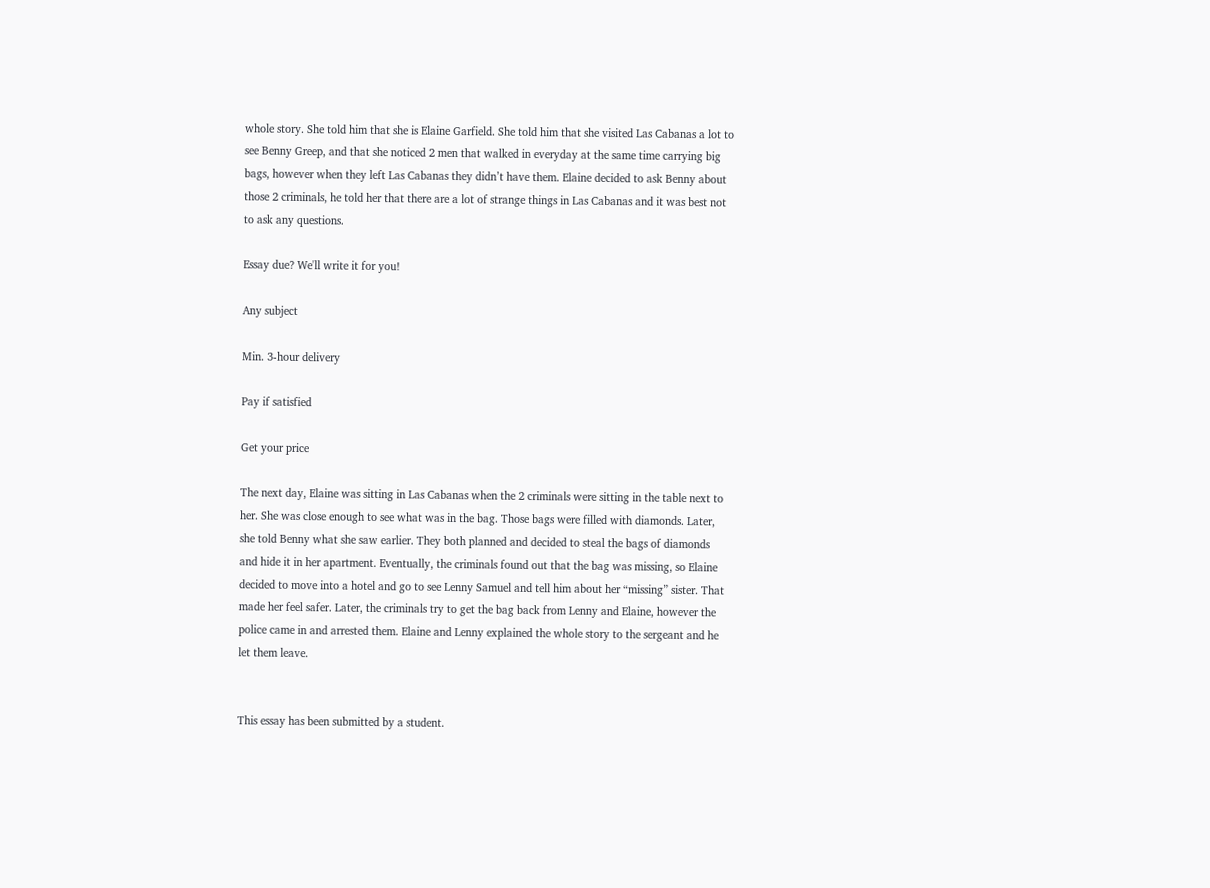whole story. She told him that she is Elaine Garfield. She told him that she visited Las Cabanas a lot to see Benny Greep, and that she noticed 2 men that walked in everyday at the same time carrying big bags, however when they left Las Cabanas they didn’t have them. Elaine decided to ask Benny about those 2 criminals, he told her that there are a lot of strange things in Las Cabanas and it was best not to ask any questions.

Essay due? We'll write it for you!

Any subject

Min. 3-hour delivery

Pay if satisfied

Get your price

The next day, Elaine was sitting in Las Cabanas when the 2 criminals were sitting in the table next to her. She was close enough to see what was in the bag. Those bags were filled with diamonds. Later, she told Benny what she saw earlier. They both planned and decided to steal the bags of diamonds and hide it in her apartment. Eventually, the criminals found out that the bag was missing, so Elaine decided to move into a hotel and go to see Lenny Samuel and tell him about her “missing” sister. That made her feel safer. Later, the criminals try to get the bag back from Lenny and Elaine, however the police came in and arrested them. Elaine and Lenny explained the whole story to the sergeant and he let them leave.


This essay has been submitted by a student.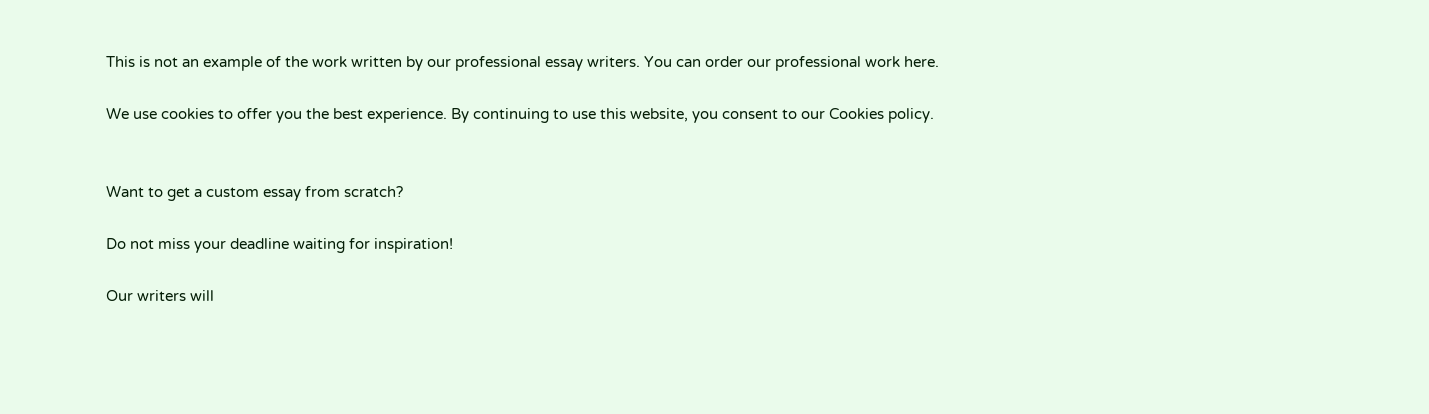This is not an example of the work written by our professional essay writers. You can order our professional work here.

We use cookies to offer you the best experience. By continuing to use this website, you consent to our Cookies policy.


Want to get a custom essay from scratch?

Do not miss your deadline waiting for inspiration!

Our writers will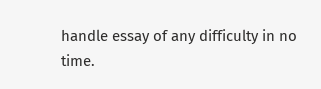handle essay of any difficulty in no time.